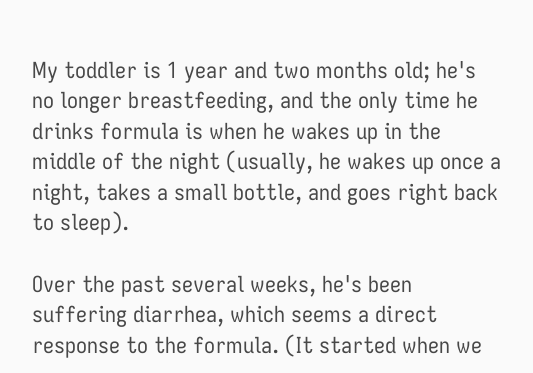My toddler is 1 year and two months old; he's no longer breastfeeding, and the only time he drinks formula is when he wakes up in the middle of the night (usually, he wakes up once a night, takes a small bottle, and goes right back to sleep).

Over the past several weeks, he's been suffering diarrhea, which seems a direct response to the formula. (It started when we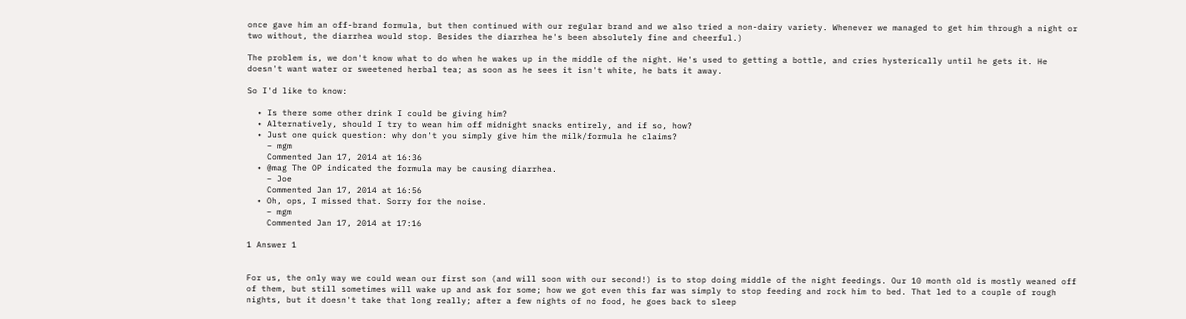once gave him an off-brand formula, but then continued with our regular brand and we also tried a non-dairy variety. Whenever we managed to get him through a night or two without, the diarrhea would stop. Besides the diarrhea he's been absolutely fine and cheerful.)

The problem is, we don't know what to do when he wakes up in the middle of the night. He's used to getting a bottle, and cries hysterically until he gets it. He doesn't want water or sweetened herbal tea; as soon as he sees it isn't white, he bats it away.

So I'd like to know:

  • Is there some other drink I could be giving him?
  • Alternatively, should I try to wean him off midnight snacks entirely, and if so, how?
  • Just one quick question: why don't you simply give him the milk/formula he claims?
    – mgm
    Commented Jan 17, 2014 at 16:36
  • @mag The OP indicated the formula may be causing diarrhea.
    – Joe
    Commented Jan 17, 2014 at 16:56
  • Oh, ops, I missed that. Sorry for the noise.
    – mgm
    Commented Jan 17, 2014 at 17:16

1 Answer 1


For us, the only way we could wean our first son (and will soon with our second!) is to stop doing middle of the night feedings. Our 10 month old is mostly weaned off of them, but still sometimes will wake up and ask for some; how we got even this far was simply to stop feeding and rock him to bed. That led to a couple of rough nights, but it doesn't take that long really; after a few nights of no food, he goes back to sleep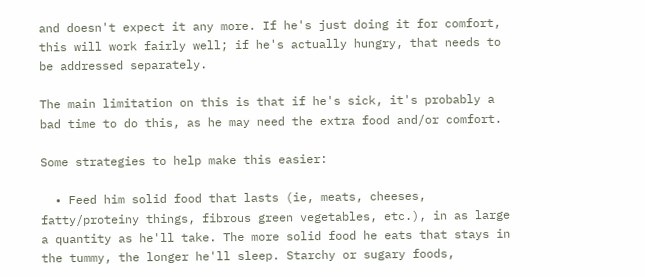and doesn't expect it any more. If he's just doing it for comfort, this will work fairly well; if he's actually hungry, that needs to be addressed separately.

The main limitation on this is that if he's sick, it's probably a bad time to do this, as he may need the extra food and/or comfort.

Some strategies to help make this easier:

  • Feed him solid food that lasts (ie, meats, cheeses, fatty/proteiny things, fibrous green vegetables, etc.), in as large a quantity as he'll take. The more solid food he eats that stays in the tummy, the longer he'll sleep. Starchy or sugary foods,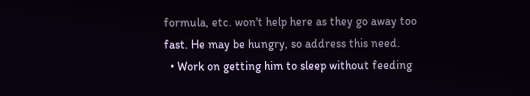formula, etc. won't help here as they go away too fast. He may be hungry, so address this need.
  • Work on getting him to sleep without feeding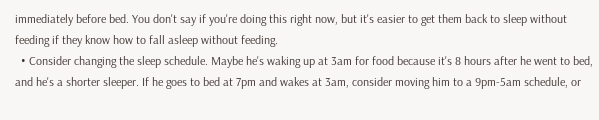immediately before bed. You don't say if you're doing this right now, but it's easier to get them back to sleep without feeding if they know how to fall asleep without feeding.
  • Consider changing the sleep schedule. Maybe he's waking up at 3am for food because it's 8 hours after he went to bed, and he's a shorter sleeper. If he goes to bed at 7pm and wakes at 3am, consider moving him to a 9pm-5am schedule, or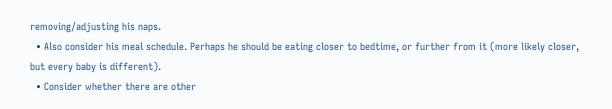removing/adjusting his naps.
  • Also consider his meal schedule. Perhaps he should be eating closer to bedtime, or further from it (more likely closer, but every baby is different).
  • Consider whether there are other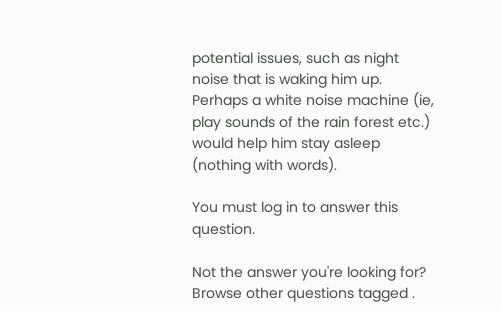potential issues, such as night noise that is waking him up. Perhaps a white noise machine (ie, play sounds of the rain forest etc.) would help him stay asleep (nothing with words).

You must log in to answer this question.

Not the answer you're looking for? Browse other questions tagged .